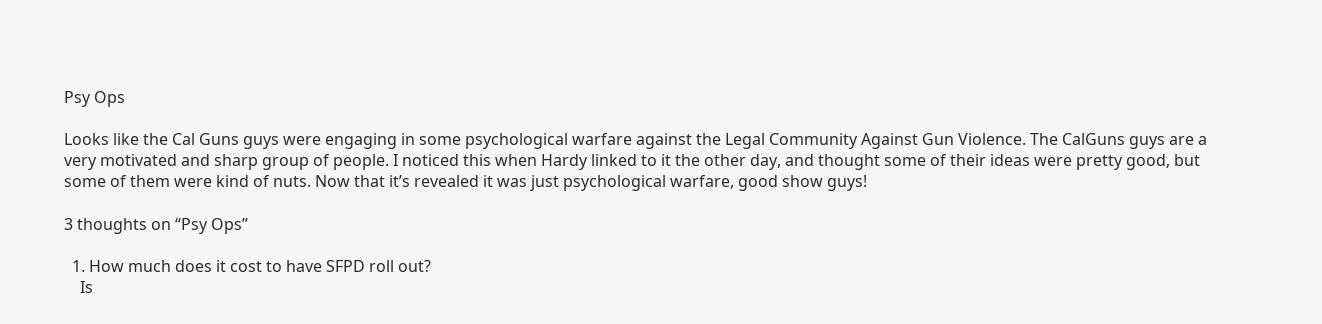Psy Ops

Looks like the Cal Guns guys were engaging in some psychological warfare against the Legal Community Against Gun Violence. The CalGuns guys are a very motivated and sharp group of people. I noticed this when Hardy linked to it the other day, and thought some of their ideas were pretty good, but some of them were kind of nuts. Now that it’s revealed it was just psychological warfare, good show guys!

3 thoughts on “Psy Ops”

  1. How much does it cost to have SFPD roll out?
    Is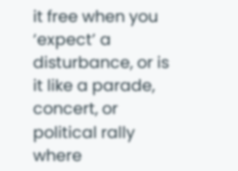it free when you ‘expect’ a disturbance, or is it like a parade, concert, or political rally where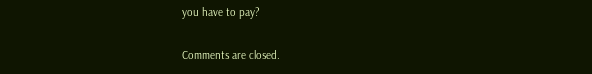you have to pay?

Comments are closed.